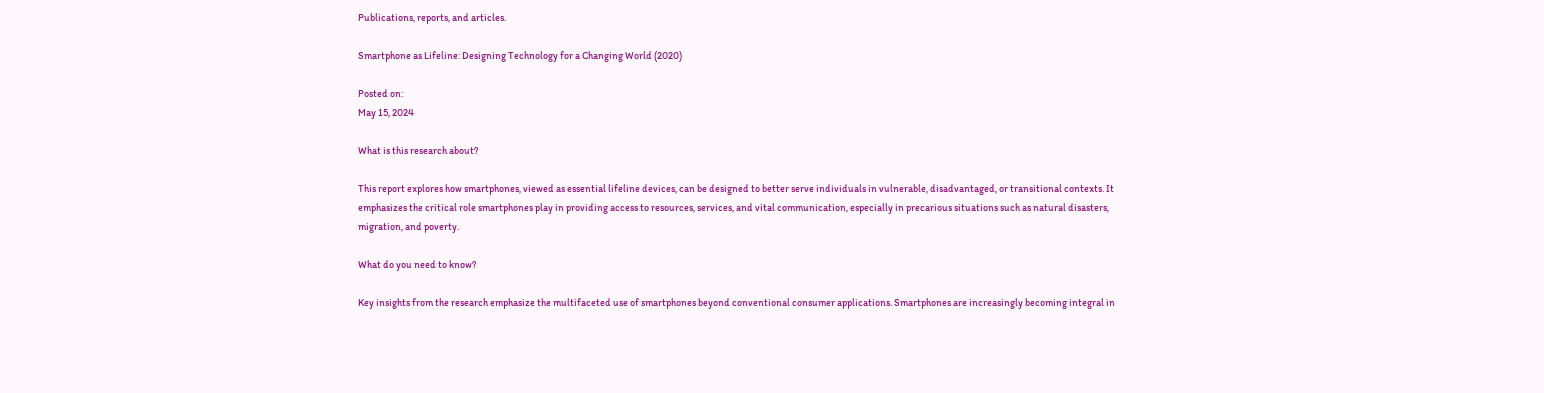Publications, reports, and articles.

Smartphone as Lifeline: Designing Technology for a Changing World (2020)

Posted on:
May 15, 2024

What is this research about?

This report explores how smartphones, viewed as essential lifeline devices, can be designed to better serve individuals in vulnerable, disadvantaged, or transitional contexts. It emphasizes the critical role smartphones play in providing access to resources, services, and vital communication, especially in precarious situations such as natural disasters, migration, and poverty.

What do you need to know?

Key insights from the research emphasize the multifaceted use of smartphones beyond conventional consumer applications. Smartphones are increasingly becoming integral in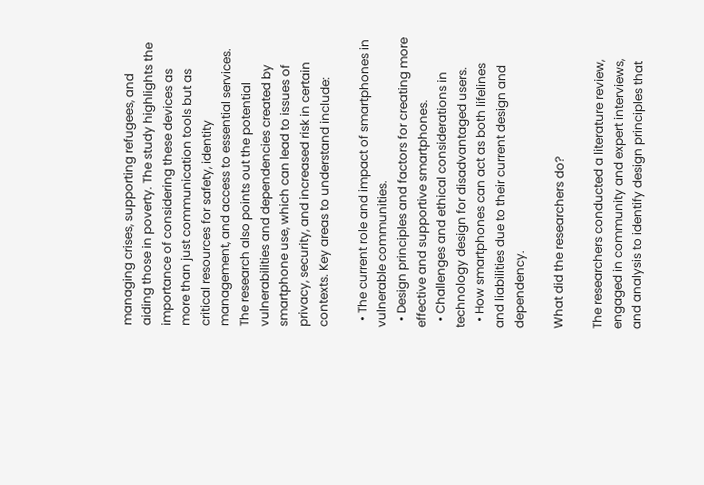managing crises, supporting refugees, and aiding those in poverty. The study highlights the importance of considering these devices as more than just communication tools but as critical resources for safety, identity management, and access to essential services. The research also points out the potential vulnerabilities and dependencies created by smartphone use, which can lead to issues of privacy, security, and increased risk in certain contexts. Key areas to understand include:

  • The current role and impact of smartphones in vulnerable communities.
  • Design principles and factors for creating more effective and supportive smartphones.
  • Challenges and ethical considerations in technology design for disadvantaged users.
  • How smartphones can act as both lifelines and liabilities due to their current design and dependency.

What did the researchers do?

The researchers conducted a literature review, engaged in community and expert interviews, and analysis to identify design principles that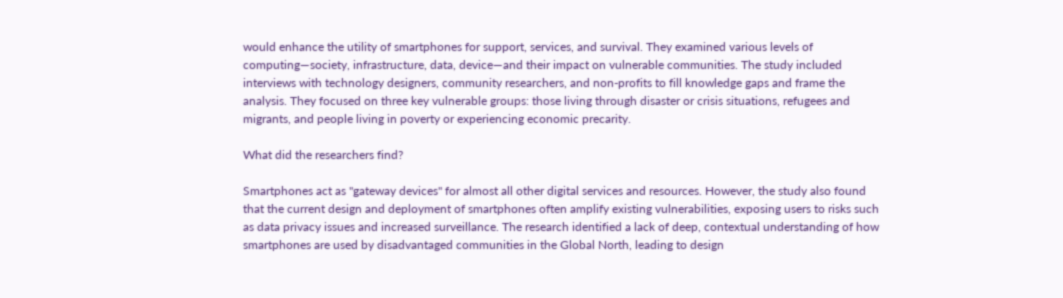would enhance the utility of smartphones for support, services, and survival. They examined various levels of computing—society, infrastructure, data, device—and their impact on vulnerable communities. The study included interviews with technology designers, community researchers, and non-profits to fill knowledge gaps and frame the analysis. They focused on three key vulnerable groups: those living through disaster or crisis situations, refugees and migrants, and people living in poverty or experiencing economic precarity.

What did the researchers find?

Smartphones act as "gateway devices" for almost all other digital services and resources. However, the study also found that the current design and deployment of smartphones often amplify existing vulnerabilities, exposing users to risks such as data privacy issues and increased surveillance. The research identified a lack of deep, contextual understanding of how smartphones are used by disadvantaged communities in the Global North, leading to design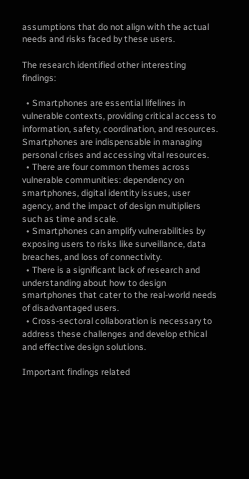assumptions that do not align with the actual needs and risks faced by these users.

The research identified other interesting findings:

  • Smartphones are essential lifelines in vulnerable contexts, providing critical access to information, safety, coordination, and resources. Smartphones are indispensable in managing personal crises and accessing vital resources.
  • There are four common themes across vulnerable communities: dependency on smartphones, digital identity issues, user agency, and the impact of design multipliers such as time and scale.
  • Smartphones can amplify vulnerabilities by exposing users to risks like surveillance, data breaches, and loss of connectivity.
  • There is a significant lack of research and understanding about how to design smartphones that cater to the real-world needs of disadvantaged users.
  • Cross-sectoral collaboration is necessary to address these challenges and develop ethical and effective design solutions.

Important findings related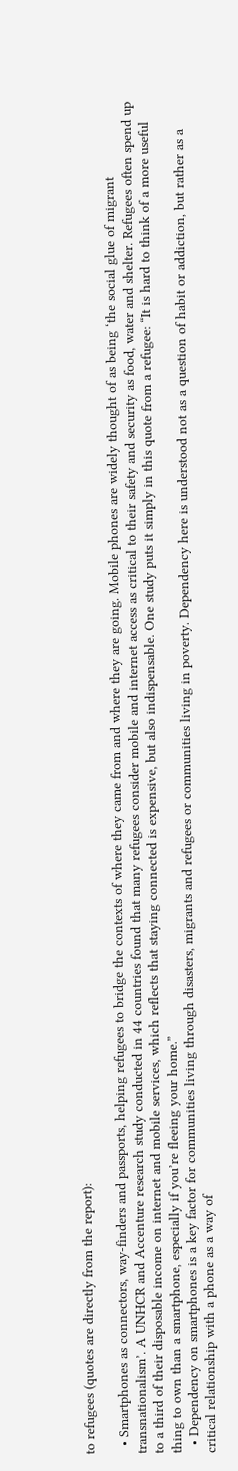to refugees (quotes are directly from the report):

  • Smartphones as connectors, way-finders and passports, helping refugees to bridge the contexts of where they came from and where they are going. Mobile phones are widely thought of as being ‘the social glue of migrant transnationalism’. A UNHCR and Accenture research study conducted in 44 countries found that many refugees consider mobile and internet access as critical to their safety and security as food, water and shelter. Refugees often spend up to a third of their disposable income on internet and mobile services, which reflects that staying connected is expensive, but also indispensable. One study puts it simply in this quote from a refugee: “It is hard to think of a more useful thing to own than a smartphone, especially if you’re fleeing your home.”
  • Dependency on smartphones is a key factor for communities living through disasters, migrants and refugees or communities living in poverty. Dependency here is understood not as a question of habit or addiction, but rather as a critical relationship with a phone as a way of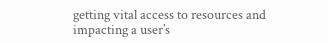getting vital access to resources and impacting a user’s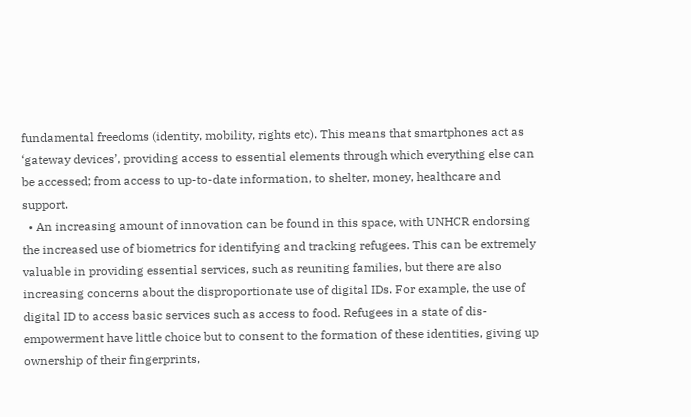fundamental freedoms (identity, mobility, rights etc). This means that smartphones act as ‘gateway devices’, providing access to essential elements through which everything else can be accessed; from access to up-to-date information, to shelter, money, healthcare and support.
  • An increasing amount of innovation can be found in this space, with UNHCR endorsing the increased use of biometrics for identifying and tracking refugees. This can be extremely valuable in providing essential services, such as reuniting families, but there are also increasing concerns about the disproportionate use of digital IDs. For example, the use of digital ID to access basic services such as access to food. Refugees in a state of dis-empowerment have little choice but to consent to the formation of these identities, giving up ownership of their fingerprints,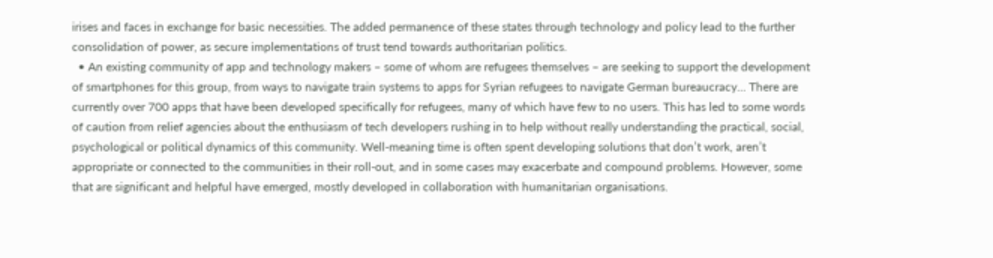irises and faces in exchange for basic necessities. The added permanence of these states through technology and policy lead to the further consolidation of power, as secure implementations of trust tend towards authoritarian politics.
  • An existing community of app and technology makers – some of whom are refugees themselves – are seeking to support the development of smartphones for this group, from ways to navigate train systems to apps for Syrian refugees to navigate German bureaucracy... There are currently over 700 apps that have been developed specifically for refugees, many of which have few to no users. This has led to some words of caution from relief agencies about the enthusiasm of tech developers rushing in to help without really understanding the practical, social, psychological or political dynamics of this community. Well-meaning time is often spent developing solutions that don’t work, aren’t appropriate or connected to the communities in their roll-out, and in some cases may exacerbate and compound problems. However, some that are significant and helpful have emerged, mostly developed in collaboration with humanitarian organisations.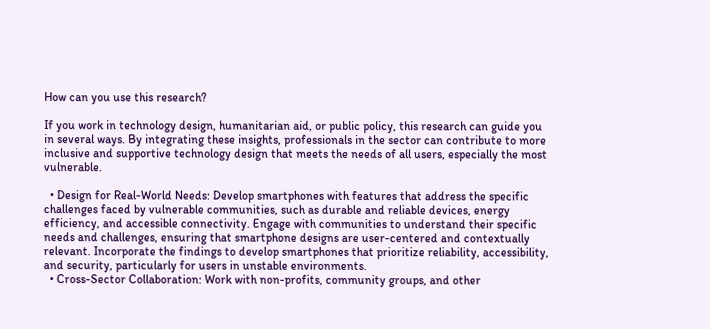How can you use this research?

If you work in technology design, humanitarian aid, or public policy, this research can guide you in several ways. By integrating these insights, professionals in the sector can contribute to more inclusive and supportive technology design that meets the needs of all users, especially the most vulnerable.

  • Design for Real-World Needs: Develop smartphones with features that address the specific challenges faced by vulnerable communities, such as durable and reliable devices, energy efficiency, and accessible connectivity. Engage with communities to understand their specific needs and challenges, ensuring that smartphone designs are user-centered and contextually relevant. Incorporate the findings to develop smartphones that prioritize reliability, accessibility, and security, particularly for users in unstable environments.
  • Cross-Sector Collaboration: Work with non-profits, community groups, and other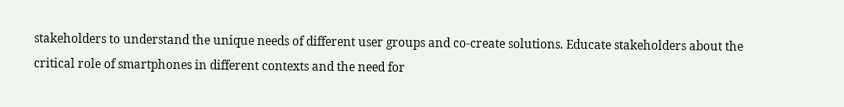stakeholders to understand the unique needs of different user groups and co-create solutions. Educate stakeholders about the critical role of smartphones in different contexts and the need for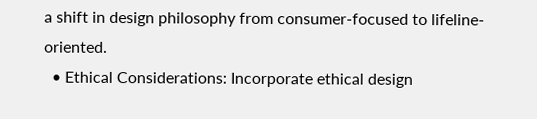a shift in design philosophy from consumer-focused to lifeline-oriented.
  • Ethical Considerations: Incorporate ethical design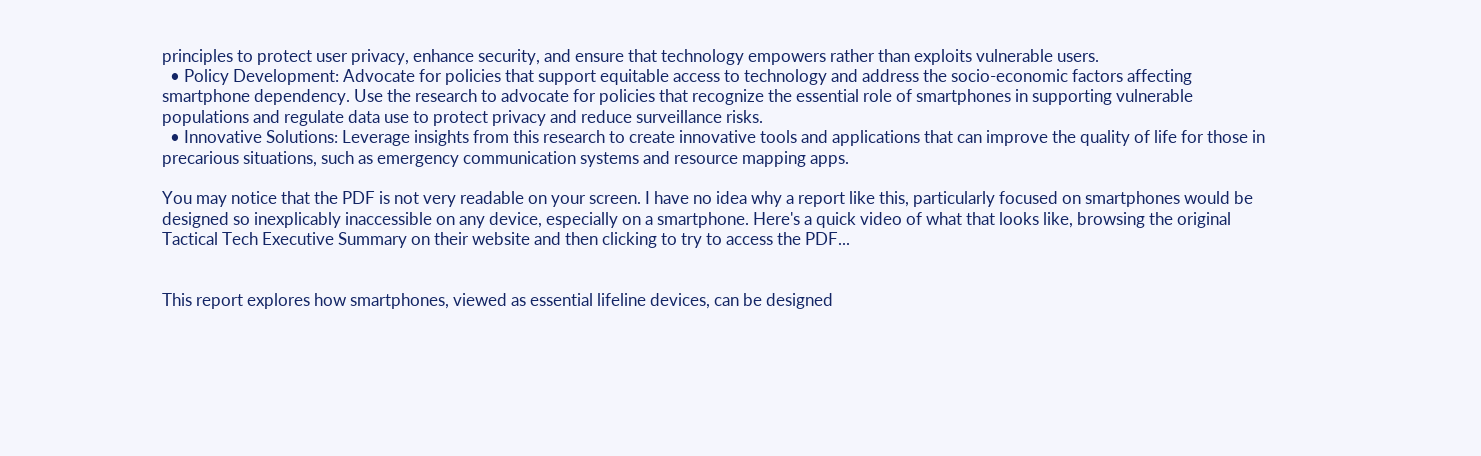principles to protect user privacy, enhance security, and ensure that technology empowers rather than exploits vulnerable users.
  • Policy Development: Advocate for policies that support equitable access to technology and address the socio-economic factors affecting smartphone dependency. Use the research to advocate for policies that recognize the essential role of smartphones in supporting vulnerable populations and regulate data use to protect privacy and reduce surveillance risks.
  • Innovative Solutions: Leverage insights from this research to create innovative tools and applications that can improve the quality of life for those in precarious situations, such as emergency communication systems and resource mapping apps.

You may notice that the PDF is not very readable on your screen. I have no idea why a report like this, particularly focused on smartphones would be designed so inexplicably inaccessible on any device, especially on a smartphone. Here's a quick video of what that looks like, browsing the original Tactical Tech Executive Summary on their website and then clicking to try to access the PDF...


This report explores how smartphones, viewed as essential lifeline devices, can be designed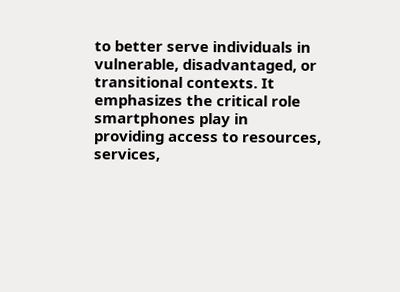to better serve individuals in vulnerable, disadvantaged, or transitional contexts. It emphasizes the critical role smartphones play in providing access to resources, services,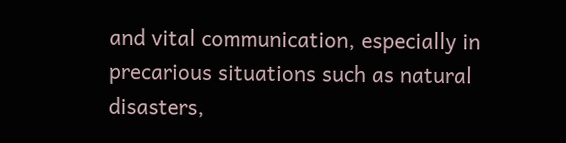and vital communication, especially in precarious situations such as natural disasters,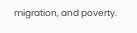migration, and poverty.